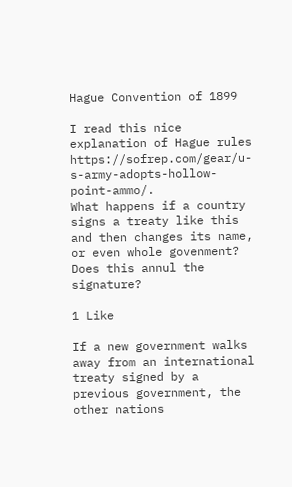Hague Convention of 1899

I read this nice explanation of Hague rules https://sofrep.com/gear/u-s-army-adopts-hollow-point-ammo/.
What happens if a country signs a treaty like this and then changes its name, or even whole govenment?
Does this annul the signature?

1 Like

If a new government walks away from an international treaty signed by a previous government, the other nations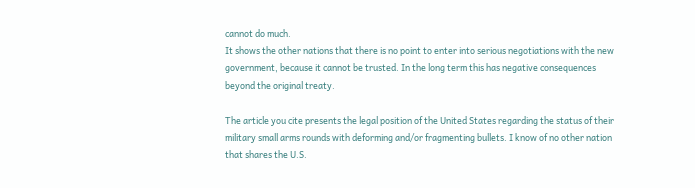cannot do much.
It shows the other nations that there is no point to enter into serious negotiations with the new government, because it cannot be trusted. In the long term this has negative consequences beyond the original treaty.

The article you cite presents the legal position of the United States regarding the status of their military small arms rounds with deforming and/or fragmenting bullets. I know of no other nation that shares the U.S.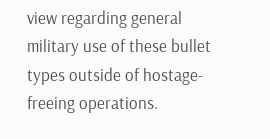view regarding general military use of these bullet types outside of hostage-freeing operations.